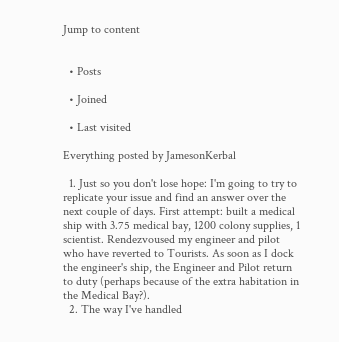Jump to content


  • Posts

  • Joined

  • Last visited

Everything posted by JamesonKerbal

  1. Just so you don't lose hope: I'm going to try to replicate your issue and find an answer over the next couple of days. First attempt: built a medical ship with 3.75 medical bay, 1200 colony supplies, 1 scientist. Rendezvoused my engineer and pilot who have reverted to Tourists. As soon as I dock the engineer's ship, the Engineer and Pilot return to duty (perhaps because of the extra habitation in the Medical Bay?).
  2. The way I've handled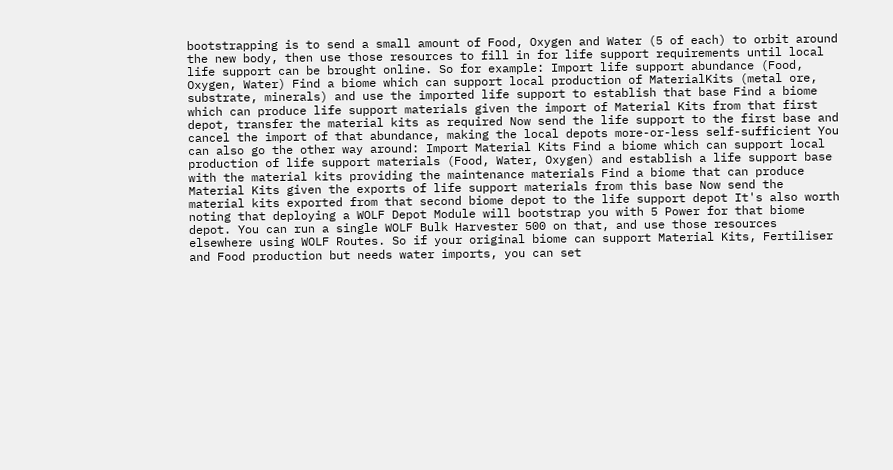bootstrapping is to send a small amount of Food, Oxygen and Water (5 of each) to orbit around the new body, then use those resources to fill in for life support requirements until local life support can be brought online. So for example: Import life support abundance (Food, Oxygen, Water) Find a biome which can support local production of MaterialKits (metal ore, substrate, minerals) and use the imported life support to establish that base Find a biome which can produce life support materials given the import of Material Kits from that first depot, transfer the material kits as required Now send the life support to the first base and cancel the import of that abundance, making the local depots more-or-less self-sufficient You can also go the other way around: Import Material Kits Find a biome which can support local production of life support materials (Food, Water, Oxygen) and establish a life support base with the material kits providing the maintenance materials Find a biome that can produce Material Kits given the exports of life support materials from this base Now send the material kits exported from that second biome depot to the life support depot It's also worth noting that deploying a WOLF Depot Module will bootstrap you with 5 Power for that biome depot. You can run a single WOLF Bulk Harvester 500 on that, and use those resources elsewhere using WOLF Routes. So if your original biome can support Material Kits, Fertiliser and Food production but needs water imports, you can set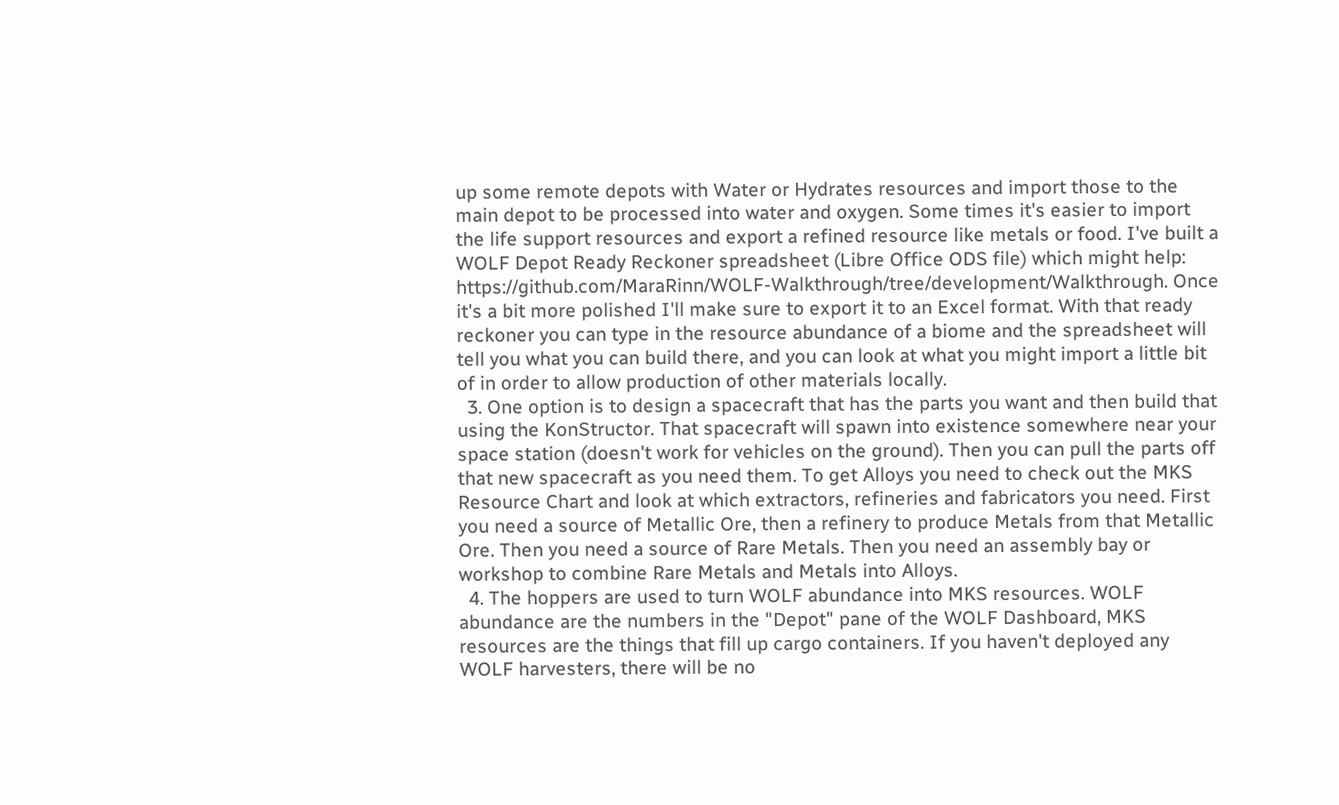up some remote depots with Water or Hydrates resources and import those to the main depot to be processed into water and oxygen. Some times it's easier to import the life support resources and export a refined resource like metals or food. I've built a WOLF Depot Ready Reckoner spreadsheet (Libre Office ODS file) which might help: https://github.com/MaraRinn/WOLF-Walkthrough/tree/development/Walkthrough. Once it's a bit more polished I'll make sure to export it to an Excel format. With that ready reckoner you can type in the resource abundance of a biome and the spreadsheet will tell you what you can build there, and you can look at what you might import a little bit of in order to allow production of other materials locally.
  3. One option is to design a spacecraft that has the parts you want and then build that using the KonStructor. That spacecraft will spawn into existence somewhere near your space station (doesn't work for vehicles on the ground). Then you can pull the parts off that new spacecraft as you need them. To get Alloys you need to check out the MKS Resource Chart and look at which extractors, refineries and fabricators you need. First you need a source of Metallic Ore, then a refinery to produce Metals from that Metallic Ore. Then you need a source of Rare Metals. Then you need an assembly bay or workshop to combine Rare Metals and Metals into Alloys.
  4. The hoppers are used to turn WOLF abundance into MKS resources. WOLF abundance are the numbers in the "Depot" pane of the WOLF Dashboard, MKS resources are the things that fill up cargo containers. If you haven't deployed any WOLF harvesters, there will be no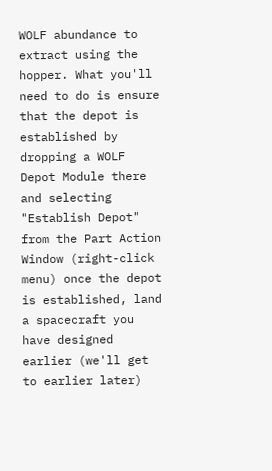WOLF abundance to extract using the hopper. What you'll need to do is ensure that the depot is established by dropping a WOLF Depot Module there and selecting "Establish Depot" from the Part Action Window (right-click menu) once the depot is established, land a spacecraft you have designed earlier (we'll get to earlier later)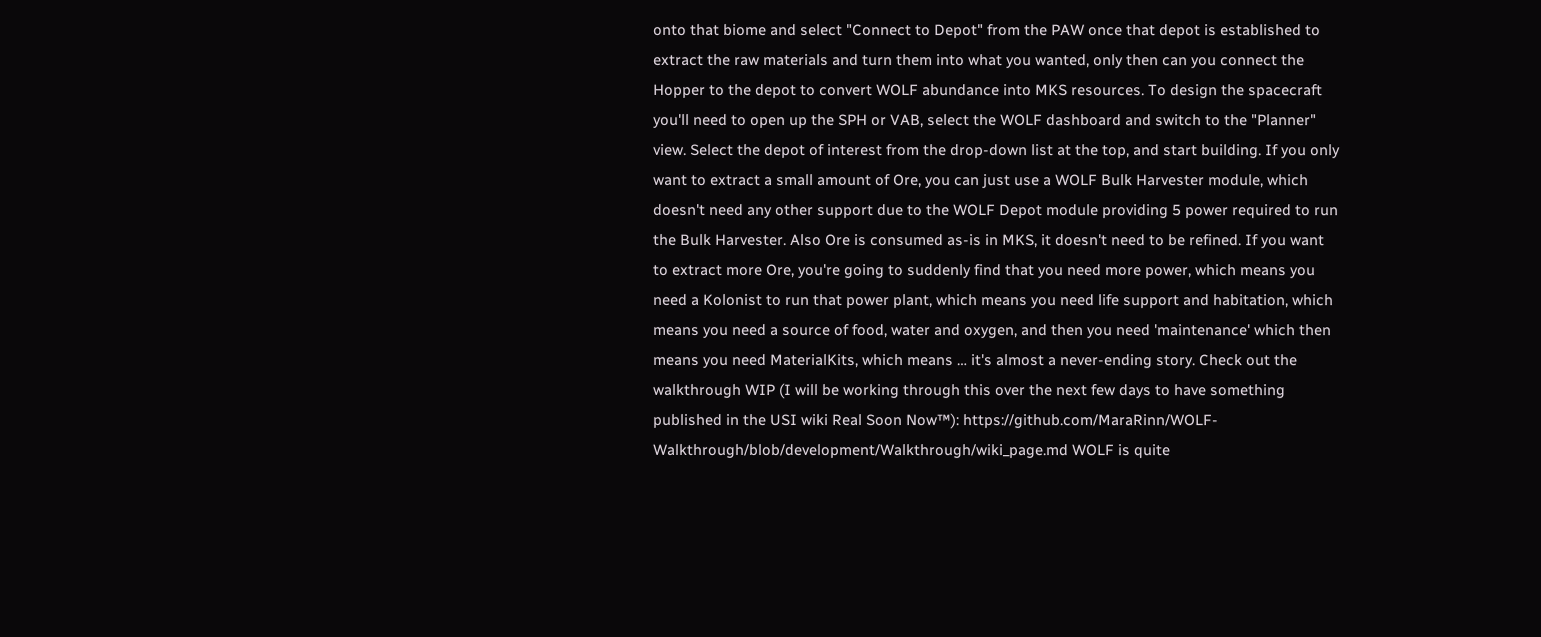onto that biome and select "Connect to Depot" from the PAW once that depot is established to extract the raw materials and turn them into what you wanted, only then can you connect the Hopper to the depot to convert WOLF abundance into MKS resources. To design the spacecraft you'll need to open up the SPH or VAB, select the WOLF dashboard and switch to the "Planner" view. Select the depot of interest from the drop-down list at the top, and start building. If you only want to extract a small amount of Ore, you can just use a WOLF Bulk Harvester module, which doesn't need any other support due to the WOLF Depot module providing 5 power required to run the Bulk Harvester. Also Ore is consumed as-is in MKS, it doesn't need to be refined. If you want to extract more Ore, you're going to suddenly find that you need more power, which means you need a Kolonist to run that power plant, which means you need life support and habitation, which means you need a source of food, water and oxygen, and then you need 'maintenance' which then means you need MaterialKits, which means … it's almost a never-ending story. Check out the walkthrough WIP (I will be working through this over the next few days to have something published in the USI wiki Real Soon Now™): https://github.com/MaraRinn/WOLF-Walkthrough/blob/development/Walkthrough/wiki_page.md WOLF is quite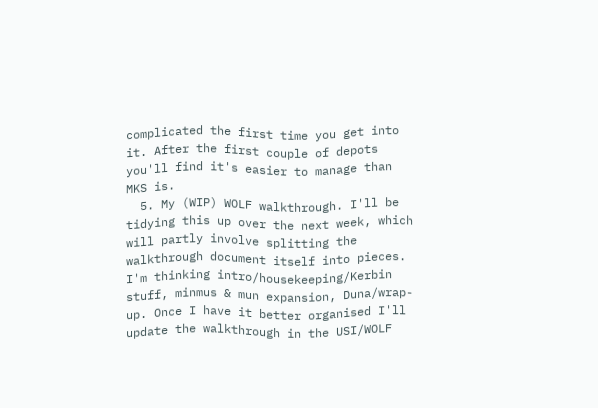complicated the first time you get into it. After the first couple of depots you'll find it's easier to manage than MKS is.
  5. My (WIP) WOLF walkthrough. I'll be tidying this up over the next week, which will partly involve splitting the walkthrough document itself into pieces. I'm thinking intro/housekeeping/Kerbin stuff, minmus & mun expansion, Duna/wrap-up. Once I have it better organised I'll update the walkthrough in the USI/WOLF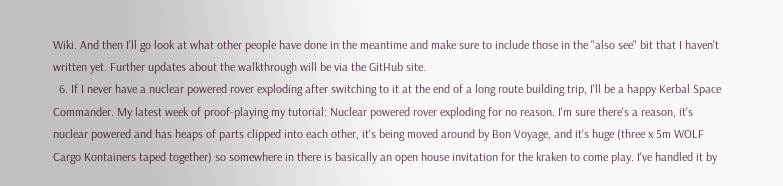Wiki. And then I'll go look at what other people have done in the meantime and make sure to include those in the "also see" bit that I haven't written yet. Further updates about the walkthrough will be via the GitHub site.
  6. If I never have a nuclear powered rover exploding after switching to it at the end of a long route building trip, I'll be a happy Kerbal Space Commander. My latest week of proof-playing my tutorial: Nuclear powered rover exploding for no reason. I'm sure there's a reason, it's nuclear powered and has heaps of parts clipped into each other, it's being moved around by Bon Voyage, and it's huge (three x 5m WOLF Cargo Kontainers taped together) so somewhere in there is basically an open house invitation for the kraken to come play. I've handled it by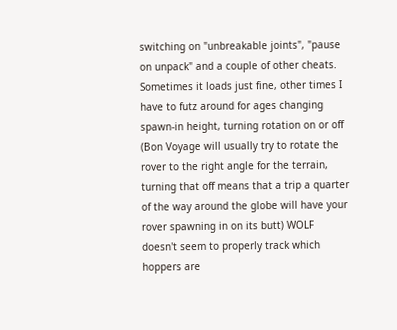switching on "unbreakable joints", "pause on unpack" and a couple of other cheats. Sometimes it loads just fine, other times I have to futz around for ages changing spawn-in height, turning rotation on or off (Bon Voyage will usually try to rotate the rover to the right angle for the terrain, turning that off means that a trip a quarter of the way around the globe will have your rover spawning in on its butt) WOLF doesn't seem to properly track which hoppers are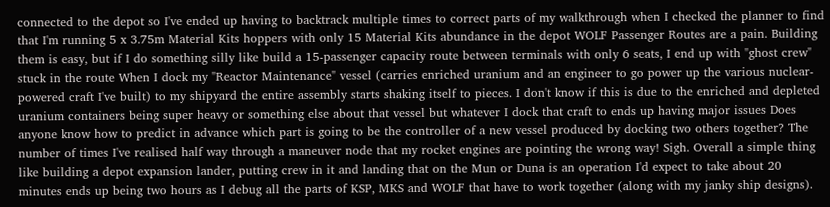connected to the depot so I've ended up having to backtrack multiple times to correct parts of my walkthrough when I checked the planner to find that I'm running 5 x 3.75m Material Kits hoppers with only 15 Material Kits abundance in the depot WOLF Passenger Routes are a pain. Building them is easy, but if I do something silly like build a 15-passenger capacity route between terminals with only 6 seats, I end up with "ghost crew" stuck in the route When I dock my "Reactor Maintenance" vessel (carries enriched uranium and an engineer to go power up the various nuclear-powered craft I've built) to my shipyard the entire assembly starts shaking itself to pieces. I don't know if this is due to the enriched and depleted uranium containers being super heavy or something else about that vessel but whatever I dock that craft to ends up having major issues Does anyone know how to predict in advance which part is going to be the controller of a new vessel produced by docking two others together? The number of times I've realised half way through a maneuver node that my rocket engines are pointing the wrong way! Sigh. Overall a simple thing like building a depot expansion lander, putting crew in it and landing that on the Mun or Duna is an operation I'd expect to take about 20 minutes ends up being two hours as I debug all the parts of KSP, MKS and WOLF that have to work together (along with my janky ship designs).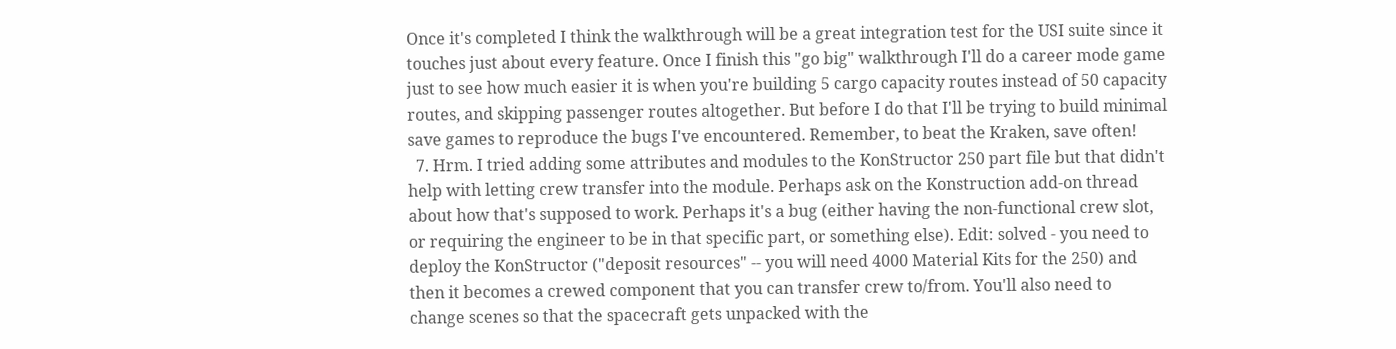Once it's completed I think the walkthrough will be a great integration test for the USI suite since it touches just about every feature. Once I finish this "go big" walkthrough I'll do a career mode game just to see how much easier it is when you're building 5 cargo capacity routes instead of 50 capacity routes, and skipping passenger routes altogether. But before I do that I'll be trying to build minimal save games to reproduce the bugs I've encountered. Remember, to beat the Kraken, save often!
  7. Hrm. I tried adding some attributes and modules to the KonStructor 250 part file but that didn't help with letting crew transfer into the module. Perhaps ask on the Konstruction add-on thread about how that's supposed to work. Perhaps it's a bug (either having the non-functional crew slot, or requiring the engineer to be in that specific part, or something else). Edit: solved - you need to deploy the KonStructor ("deposit resources" -- you will need 4000 Material Kits for the 250) and then it becomes a crewed component that you can transfer crew to/from. You'll also need to change scenes so that the spacecraft gets unpacked with the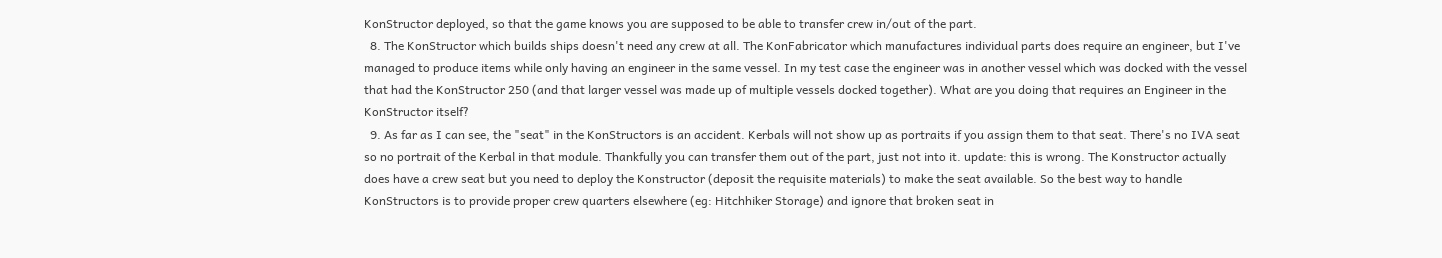KonStructor deployed, so that the game knows you are supposed to be able to transfer crew in/out of the part.
  8. The KonStructor which builds ships doesn't need any crew at all. The KonFabricator which manufactures individual parts does require an engineer, but I've managed to produce items while only having an engineer in the same vessel. In my test case the engineer was in another vessel which was docked with the vessel that had the KonStructor 250 (and that larger vessel was made up of multiple vessels docked together). What are you doing that requires an Engineer in the KonStructor itself?
  9. As far as I can see, the "seat" in the KonStructors is an accident. Kerbals will not show up as portraits if you assign them to that seat. There's no IVA seat so no portrait of the Kerbal in that module. Thankfully you can transfer them out of the part, just not into it. update: this is wrong. The Konstructor actually does have a crew seat but you need to deploy the Konstructor (deposit the requisite materials) to make the seat available. So the best way to handle KonStructors is to provide proper crew quarters elsewhere (eg: Hitchhiker Storage) and ignore that broken seat in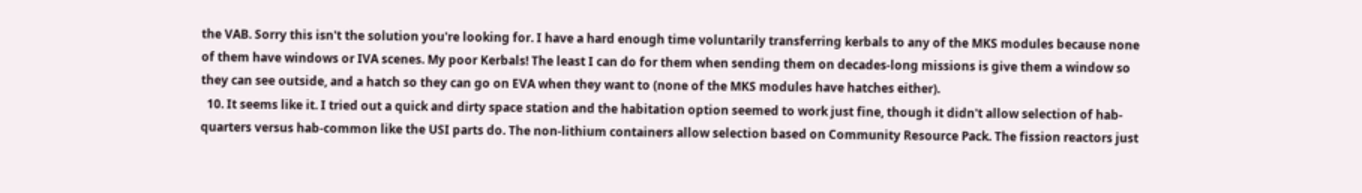the VAB. Sorry this isn't the solution you're looking for. I have a hard enough time voluntarily transferring kerbals to any of the MKS modules because none of them have windows or IVA scenes. My poor Kerbals! The least I can do for them when sending them on decades-long missions is give them a window so they can see outside, and a hatch so they can go on EVA when they want to (none of the MKS modules have hatches either).
  10. It seems like it. I tried out a quick and dirty space station and the habitation option seemed to work just fine, though it didn't allow selection of hab-quarters versus hab-common like the USI parts do. The non-lithium containers allow selection based on Community Resource Pack. The fission reactors just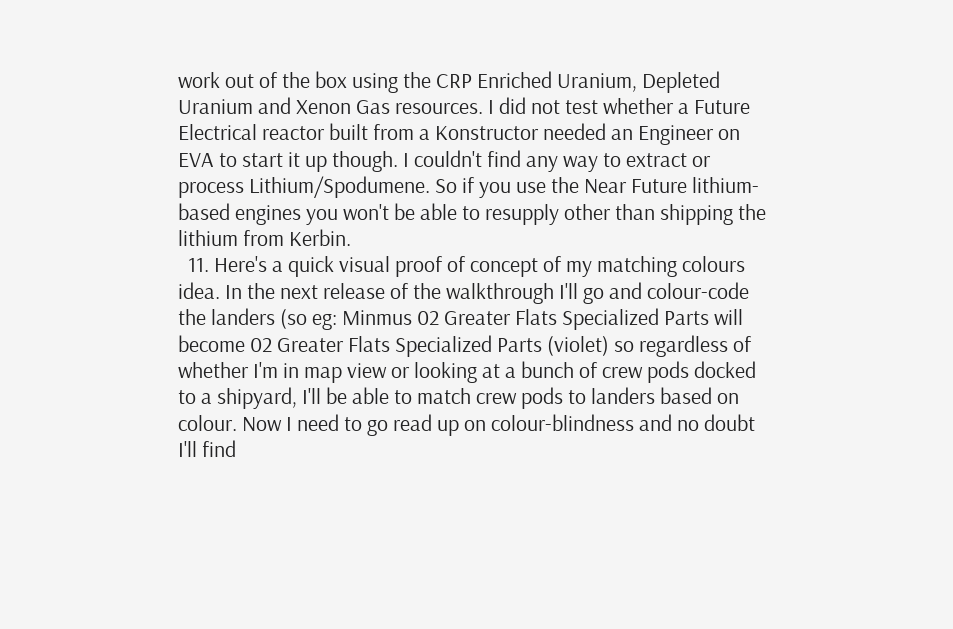work out of the box using the CRP Enriched Uranium, Depleted Uranium and Xenon Gas resources. I did not test whether a Future Electrical reactor built from a Konstructor needed an Engineer on EVA to start it up though. I couldn't find any way to extract or process Lithium/Spodumene. So if you use the Near Future lithium-based engines you won't be able to resupply other than shipping the lithium from Kerbin.
  11. Here's a quick visual proof of concept of my matching colours idea. In the next release of the walkthrough I'll go and colour-code the landers (so eg: Minmus 02 Greater Flats Specialized Parts will become 02 Greater Flats Specialized Parts (violet) so regardless of whether I'm in map view or looking at a bunch of crew pods docked to a shipyard, I'll be able to match crew pods to landers based on colour. Now I need to go read up on colour-blindness and no doubt I'll find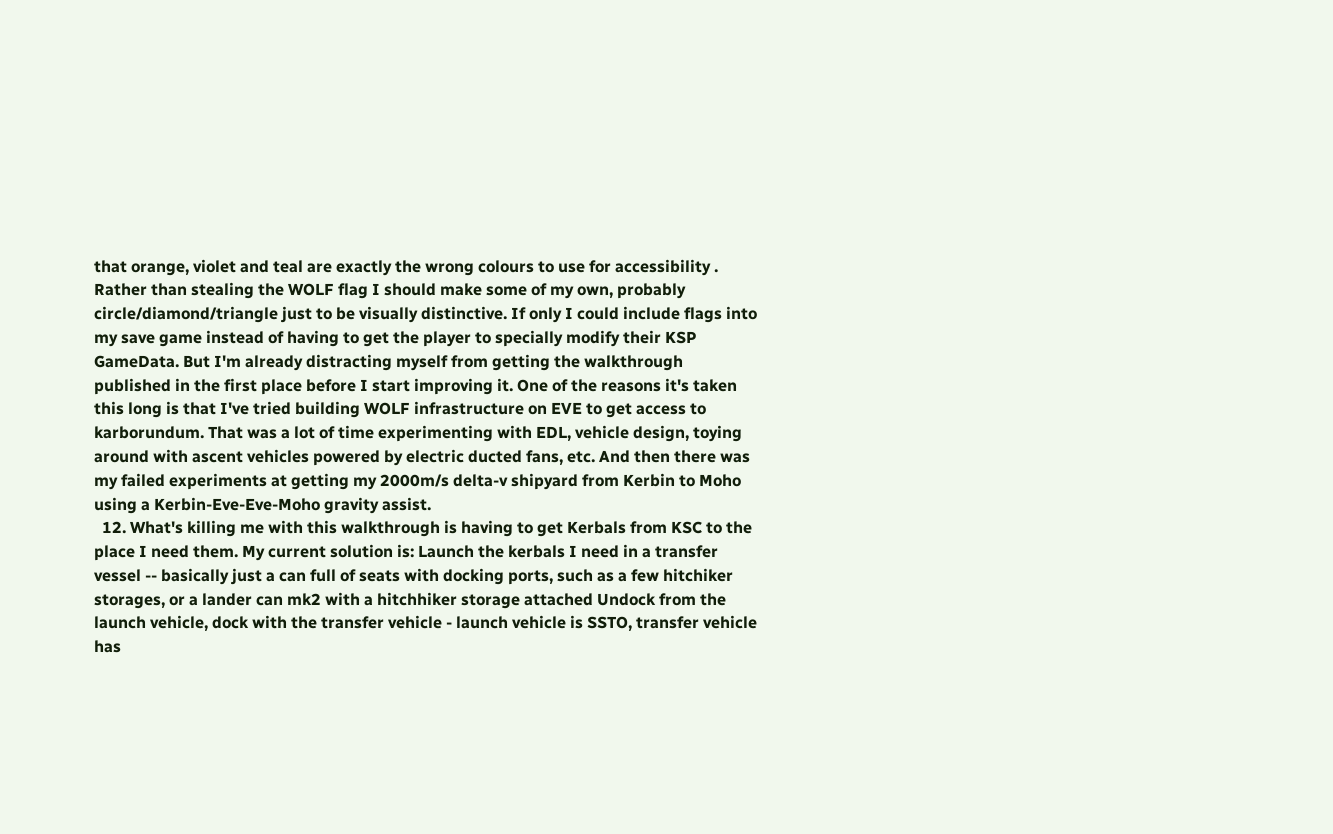that orange, violet and teal are exactly the wrong colours to use for accessibility . Rather than stealing the WOLF flag I should make some of my own, probably circle/diamond/triangle just to be visually distinctive. If only I could include flags into my save game instead of having to get the player to specially modify their KSP GameData. But I'm already distracting myself from getting the walkthrough published in the first place before I start improving it. One of the reasons it's taken this long is that I've tried building WOLF infrastructure on EVE to get access to karborundum. That was a lot of time experimenting with EDL, vehicle design, toying around with ascent vehicles powered by electric ducted fans, etc. And then there was my failed experiments at getting my 2000m/s delta-v shipyard from Kerbin to Moho using a Kerbin-Eve-Eve-Moho gravity assist.
  12. What's killing me with this walkthrough is having to get Kerbals from KSC to the place I need them. My current solution is: Launch the kerbals I need in a transfer vessel -- basically just a can full of seats with docking ports, such as a few hitchiker storages, or a lander can mk2 with a hitchhiker storage attached Undock from the launch vehicle, dock with the transfer vehicle - launch vehicle is SSTO, transfer vehicle has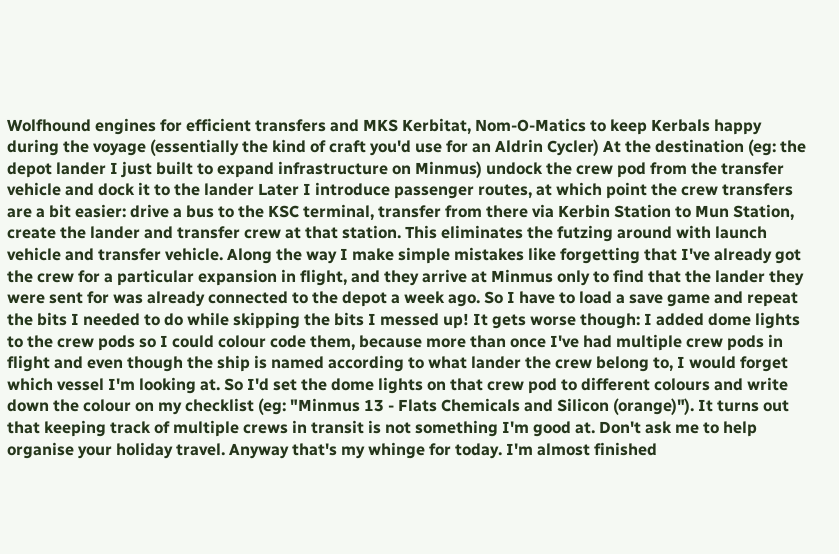Wolfhound engines for efficient transfers and MKS Kerbitat, Nom-O-Matics to keep Kerbals happy during the voyage (essentially the kind of craft you'd use for an Aldrin Cycler) At the destination (eg: the depot lander I just built to expand infrastructure on Minmus) undock the crew pod from the transfer vehicle and dock it to the lander Later I introduce passenger routes, at which point the crew transfers are a bit easier: drive a bus to the KSC terminal, transfer from there via Kerbin Station to Mun Station, create the lander and transfer crew at that station. This eliminates the futzing around with launch vehicle and transfer vehicle. Along the way I make simple mistakes like forgetting that I've already got the crew for a particular expansion in flight, and they arrive at Minmus only to find that the lander they were sent for was already connected to the depot a week ago. So I have to load a save game and repeat the bits I needed to do while skipping the bits I messed up! It gets worse though: I added dome lights to the crew pods so I could colour code them, because more than once I've had multiple crew pods in flight and even though the ship is named according to what lander the crew belong to, I would forget which vessel I'm looking at. So I'd set the dome lights on that crew pod to different colours and write down the colour on my checklist (eg: "Minmus 13 - Flats Chemicals and Silicon (orange)"). It turns out that keeping track of multiple crews in transit is not something I'm good at. Don't ask me to help organise your holiday travel. Anyway that's my whinge for today. I'm almost finished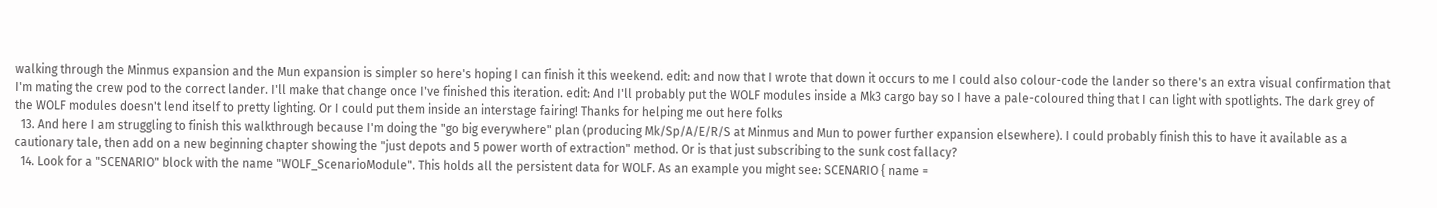walking through the Minmus expansion and the Mun expansion is simpler so here's hoping I can finish it this weekend. edit: and now that I wrote that down it occurs to me I could also colour-code the lander so there's an extra visual confirmation that I'm mating the crew pod to the correct lander. I'll make that change once I've finished this iteration. edit: And I'll probably put the WOLF modules inside a Mk3 cargo bay so I have a pale-coloured thing that I can light with spotlights. The dark grey of the WOLF modules doesn't lend itself to pretty lighting. Or I could put them inside an interstage fairing! Thanks for helping me out here folks
  13. And here I am struggling to finish this walkthrough because I'm doing the "go big everywhere" plan (producing Mk/Sp/A/E/R/S at Minmus and Mun to power further expansion elsewhere). I could probably finish this to have it available as a cautionary tale, then add on a new beginning chapter showing the "just depots and 5 power worth of extraction" method. Or is that just subscribing to the sunk cost fallacy?
  14. Look for a "SCENARIO" block with the name "WOLF_ScenarioModule". This holds all the persistent data for WOLF. As an example you might see: SCENARIO { name =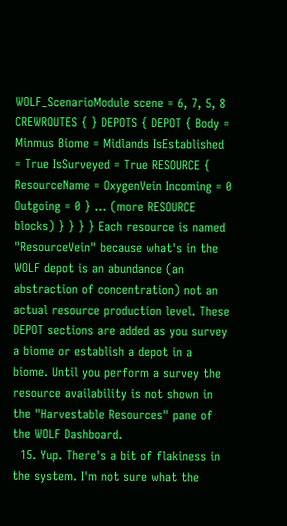WOLF_ScenarioModule scene = 6, 7, 5, 8 CREWROUTES { } DEPOTS { DEPOT { Body = Minmus Biome = Midlands IsEstablished = True IsSurveyed = True RESOURCE { ResourceName = OxygenVein Incoming = 0 Outgoing = 0 } ... (more RESOURCE blocks) } } } } Each resource is named "ResourceVein" because what's in the WOLF depot is an abundance (an abstraction of concentration) not an actual resource production level. These DEPOT sections are added as you survey a biome or establish a depot in a biome. Until you perform a survey the resource availability is not shown in the "Harvestable Resources" pane of the WOLF Dashboard.
  15. Yup. There's a bit of flakiness in the system. I'm not sure what the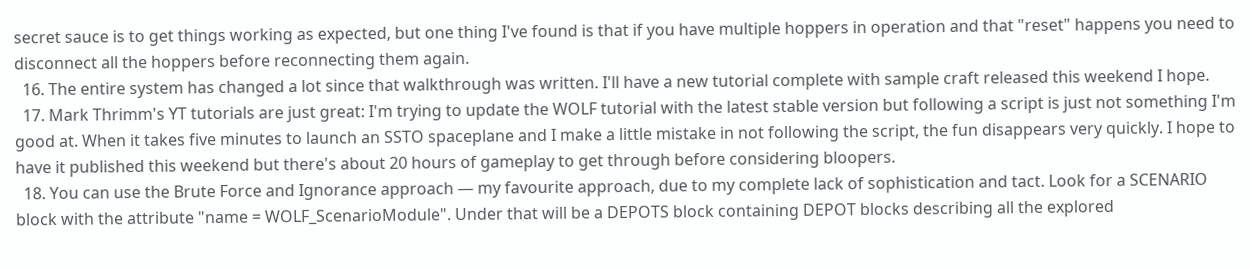secret sauce is to get things working as expected, but one thing I've found is that if you have multiple hoppers in operation and that "reset" happens you need to disconnect all the hoppers before reconnecting them again.
  16. The entire system has changed a lot since that walkthrough was written. I'll have a new tutorial complete with sample craft released this weekend I hope.
  17. Mark Thrimm's YT tutorials are just great: I'm trying to update the WOLF tutorial with the latest stable version but following a script is just not something I'm good at. When it takes five minutes to launch an SSTO spaceplane and I make a little mistake in not following the script, the fun disappears very quickly. I hope to have it published this weekend but there's about 20 hours of gameplay to get through before considering bloopers.
  18. You can use the Brute Force and Ignorance approach — my favourite approach, due to my complete lack of sophistication and tact. Look for a SCENARIO block with the attribute "name = WOLF_ScenarioModule". Under that will be a DEPOTS block containing DEPOT blocks describing all the explored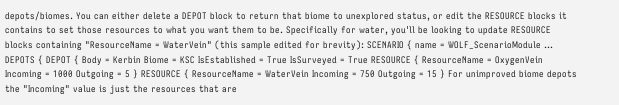depots/biomes. You can either delete a DEPOT block to return that biome to unexplored status, or edit the RESOURCE blocks it contains to set those resources to what you want them to be. Specifically for water, you'll be looking to update RESOURCE blocks containing "ResourceName = WaterVein" (this sample edited for brevity): SCENARIO { name = WOLF_ScenarioModule … DEPOTS { DEPOT { Body = Kerbin Biome = KSC IsEstablished = True IsSurveyed = True RESOURCE { ResourceName = OxygenVein Incoming = 1000 Outgoing = 5 } RESOURCE { ResourceName = WaterVein Incoming = 750 Outgoing = 15 } For unimproved biome depots the "Incoming" value is just the resources that are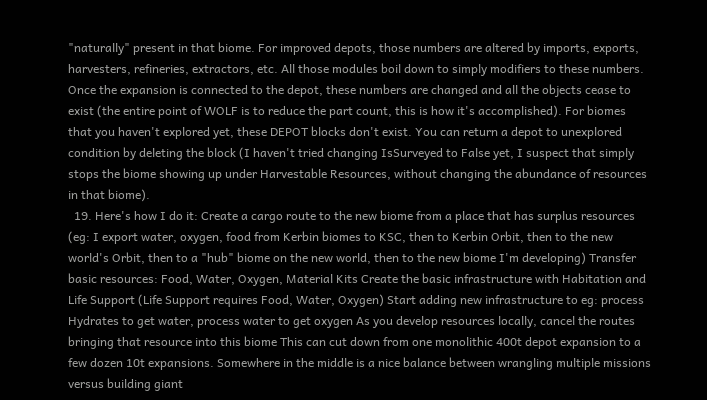"naturally" present in that biome. For improved depots, those numbers are altered by imports, exports, harvesters, refineries, extractors, etc. All those modules boil down to simply modifiers to these numbers. Once the expansion is connected to the depot, these numbers are changed and all the objects cease to exist (the entire point of WOLF is to reduce the part count, this is how it's accomplished). For biomes that you haven't explored yet, these DEPOT blocks don't exist. You can return a depot to unexplored condition by deleting the block (I haven't tried changing IsSurveyed to False yet, I suspect that simply stops the biome showing up under Harvestable Resources, without changing the abundance of resources in that biome).
  19. Here's how I do it: Create a cargo route to the new biome from a place that has surplus resources (eg: I export water, oxygen, food from Kerbin biomes to KSC, then to Kerbin Orbit, then to the new world's Orbit, then to a "hub" biome on the new world, then to the new biome I'm developing) Transfer basic resources: Food, Water, Oxygen, Material Kits Create the basic infrastructure with Habitation and Life Support (Life Support requires Food, Water, Oxygen) Start adding new infrastructure to eg: process Hydrates to get water, process water to get oxygen As you develop resources locally, cancel the routes bringing that resource into this biome This can cut down from one monolithic 400t depot expansion to a few dozen 10t expansions. Somewhere in the middle is a nice balance between wrangling multiple missions versus building giant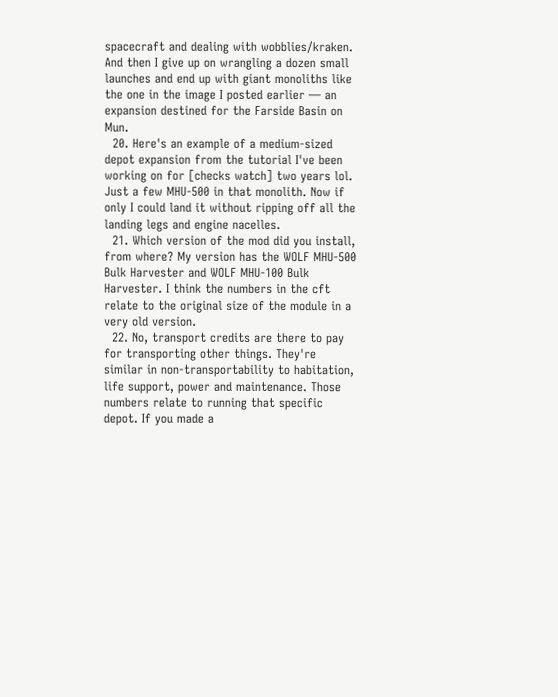spacecraft and dealing with wobblies/kraken. And then I give up on wrangling a dozen small launches and end up with giant monoliths like the one in the image I posted earlier — an expansion destined for the Farside Basin on Mun.
  20. Here's an example of a medium-sized depot expansion from the tutorial I've been working on for [checks watch] two years lol. Just a few MHU-500 in that monolith. Now if only I could land it without ripping off all the landing legs and engine nacelles.
  21. Which version of the mod did you install, from where? My version has the WOLF MHU-500 Bulk Harvester and WOLF MHU-100 Bulk Harvester. I think the numbers in the cft relate to the original size of the module in a very old version.
  22. No, transport credits are there to pay for transporting other things. They're similar in non-transportability to habitation, life support, power and maintenance. Those numbers relate to running that specific depot. If you made a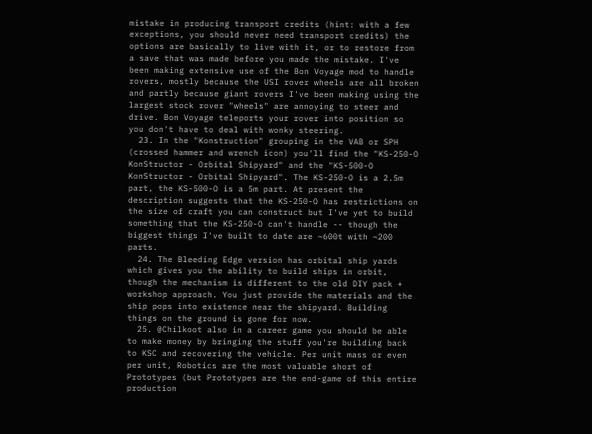mistake in producing transport credits (hint: with a few exceptions, you should never need transport credits) the options are basically to live with it, or to restore from a save that was made before you made the mistake. I've been making extensive use of the Bon Voyage mod to handle rovers, mostly because the USI rover wheels are all broken and partly because giant rovers I've been making using the largest stock rover "wheels" are annoying to steer and drive. Bon Voyage teleports your rover into position so you don't have to deal with wonky steering.
  23. In the "Konstruction" grouping in the VAB or SPH (crossed hammer and wrench icon) you'll find the "KS-250-O KonStructor - Orbital Shipyard" and the "KS-500-O KonStructor - Orbital Shipyard". The KS-250-O is a 2.5m part, the KS-500-O is a 5m part. At present the description suggests that the KS-250-O has restrictions on the size of craft you can construct but I've yet to build something that the KS-250-O can't handle -- though the biggest things I've built to date are ~600t with ~200 parts.
  24. The Bleeding Edge version has orbital ship yards which gives you the ability to build ships in orbit, though the mechanism is different to the old DIY pack + workshop approach. You just provide the materials and the ship pops into existence near the shipyard. Building things on the ground is gone for now.
  25. @Chilkoot also in a career game you should be able to make money by bringing the stuff you're building back to KSC and recovering the vehicle. Per unit mass or even per unit, Robotics are the most valuable short of Prototypes (but Prototypes are the end-game of this entire production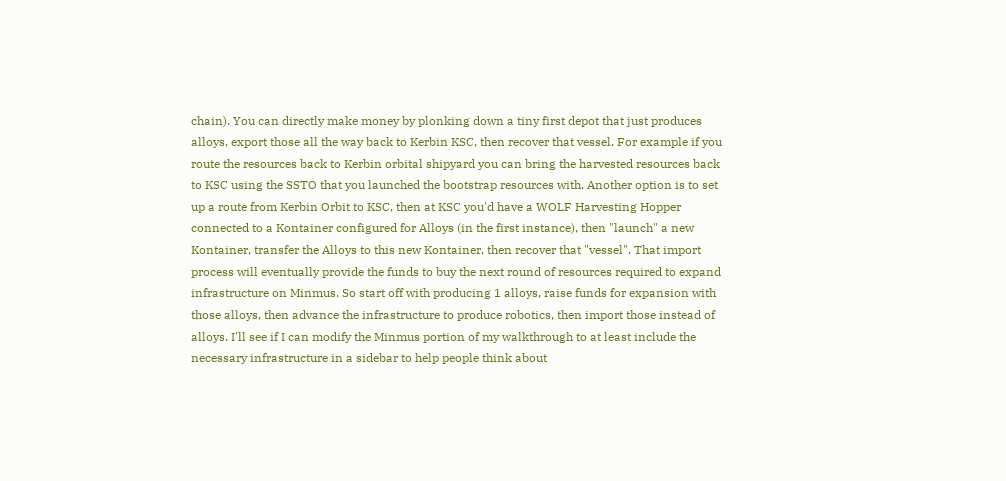chain). You can directly make money by plonking down a tiny first depot that just produces alloys, export those all the way back to Kerbin KSC, then recover that vessel. For example if you route the resources back to Kerbin orbital shipyard you can bring the harvested resources back to KSC using the SSTO that you launched the bootstrap resources with. Another option is to set up a route from Kerbin Orbit to KSC, then at KSC you'd have a WOLF Harvesting Hopper connected to a Kontainer configured for Alloys (in the first instance), then "launch" a new Kontainer, transfer the Alloys to this new Kontainer, then recover that "vessel". That import process will eventually provide the funds to buy the next round of resources required to expand infrastructure on Minmus. So start off with producing 1 alloys, raise funds for expansion with those alloys, then advance the infrastructure to produce robotics, then import those instead of alloys. I'll see if I can modify the Minmus portion of my walkthrough to at least include the necessary infrastructure in a sidebar to help people think about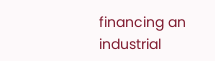financing an industrial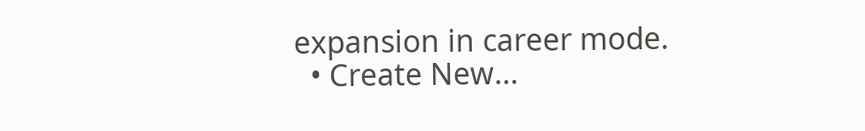expansion in career mode.
  • Create New...